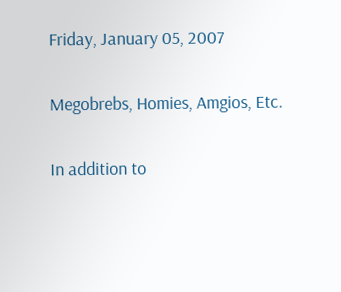Friday, January 05, 2007

Megobrebs, Homies, Amgios, Etc.

In addition to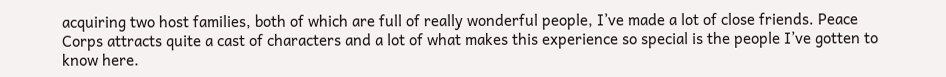acquiring two host families, both of which are full of really wonderful people, I’ve made a lot of close friends. Peace Corps attracts quite a cast of characters and a lot of what makes this experience so special is the people I’ve gotten to know here.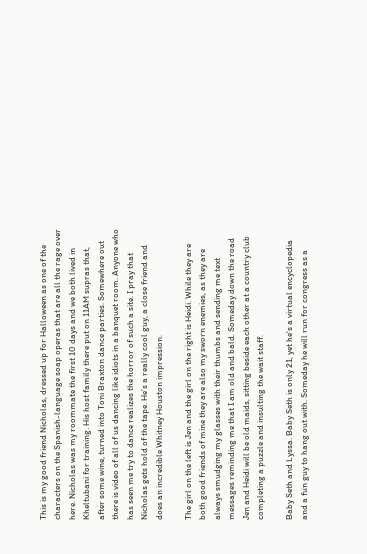This is my good friend Nicholas, dressed up for Halloween as one of the characters on the Spanish-language soap operas that are all the rage over here. Nicholas was my roommate the first 10 days and we both lived in Kheltubani for training. His host family there put on 11AM supras that, after some wine, turned into Toni Braxton dance parties. Somewhere out there is video of all of us dancing like idiots in a banquet room. Anyone who has seen me try to dance realizes the horror of such a site. I pray that Nicholas gets hold of the tape. He’s a really cool guy, a close friend and does an incredible Whitney Houston impression.

The girl on the left is Jen and the girl on the right is Heidi. While they are both good friends of mine they are also my sworn enemies, as they are always smudging my glasses with their thumbs and sending me text messages reminding me that I am old and bald. Someday down the road Jen and Heidi will be old maids, sitting beside each other at a country club completing a puzzle and insulting the wait staff.

Baby Seth and Lyssa. Baby Seth is only 21, yet he's a virtual encyclopedia and a fun guy to hang out with. Someday he will run for congress as a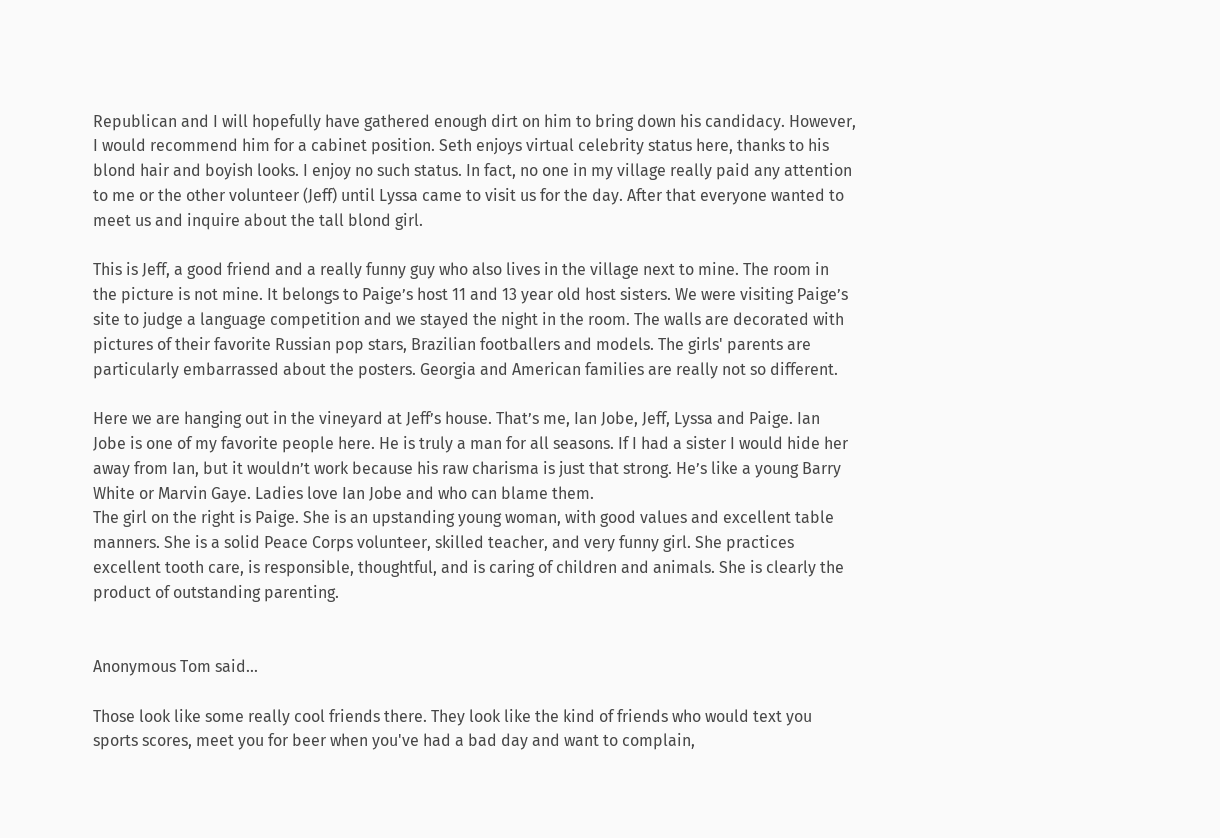Republican and I will hopefully have gathered enough dirt on him to bring down his candidacy. However, I would recommend him for a cabinet position. Seth enjoys virtual celebrity status here, thanks to his blond hair and boyish looks. I enjoy no such status. In fact, no one in my village really paid any attention to me or the other volunteer (Jeff) until Lyssa came to visit us for the day. After that everyone wanted to meet us and inquire about the tall blond girl.

This is Jeff, a good friend and a really funny guy who also lives in the village next to mine. The room in the picture is not mine. It belongs to Paige’s host 11 and 13 year old host sisters. We were visiting Paige’s site to judge a language competition and we stayed the night in the room. The walls are decorated with pictures of their favorite Russian pop stars, Brazilian footballers and models. The girls' parents are particularly embarrassed about the posters. Georgia and American families are really not so different.

Here we are hanging out in the vineyard at Jeff’s house. That’s me, Ian Jobe, Jeff, Lyssa and Paige. Ian Jobe is one of my favorite people here. He is truly a man for all seasons. If I had a sister I would hide her away from Ian, but it wouldn’t work because his raw charisma is just that strong. He’s like a young Barry White or Marvin Gaye. Ladies love Ian Jobe and who can blame them.
The girl on the right is Paige. She is an upstanding young woman, with good values and excellent table manners. She is a solid Peace Corps volunteer, skilled teacher, and very funny girl. She practices excellent tooth care, is responsible, thoughtful, and is caring of children and animals. She is clearly the product of outstanding parenting.


Anonymous Tom said...

Those look like some really cool friends there. They look like the kind of friends who would text you sports scores, meet you for beer when you've had a bad day and want to complain,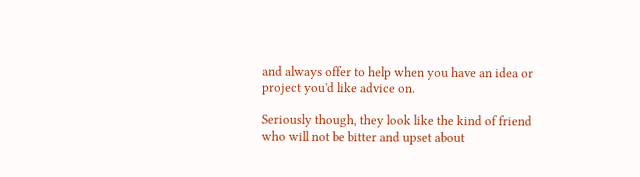and always offer to help when you have an idea or project you'd like advice on.

Seriously though, they look like the kind of friend who will not be bitter and upset about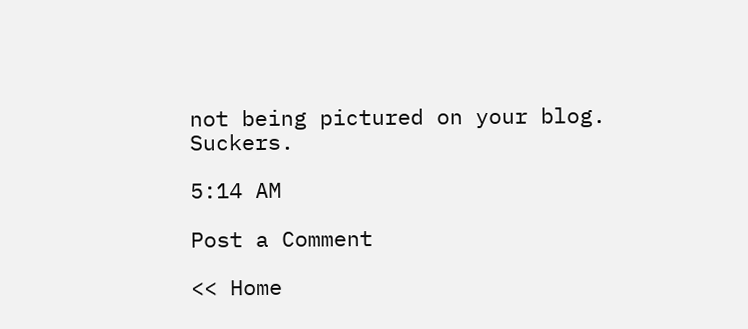not being pictured on your blog. Suckers.

5:14 AM

Post a Comment

<< Home